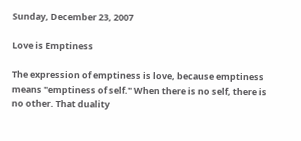Sunday, December 23, 2007

Love is Emptiness

The expression of emptiness is love, because emptiness means "emptiness of self." When there is no self, there is no other. That duality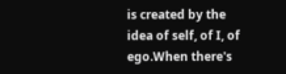is created by the idea of self, of I, of ego.When there's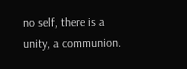no self, there is a unity, a communion.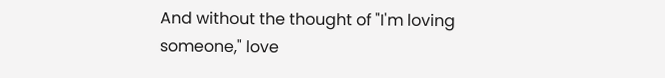And without the thought of "I'm loving someone," love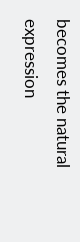becomes the natural expression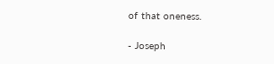of that oneness.

- Joseph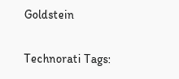Goldstein

Technorati Tags: